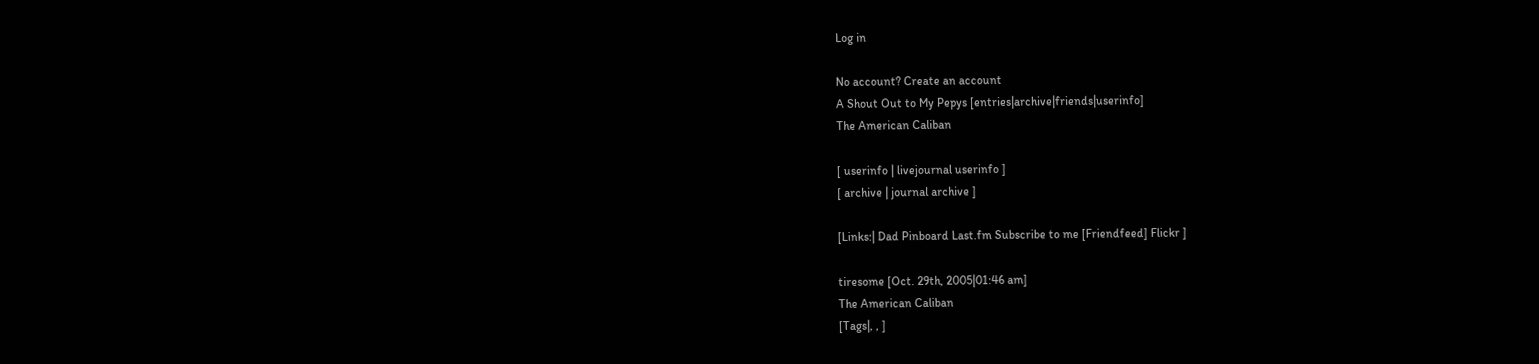Log in

No account? Create an account
A Shout Out to My Pepys [entries|archive|friends|userinfo]
The American Caliban

[ userinfo | livejournal userinfo ]
[ archive | journal archive ]

[Links:| Dad Pinboard Last.fm Subscribe to me [Friendfeed] Flickr ]

tiresome [Oct. 29th, 2005|01:46 am]
The American Caliban
[Tags|, , ]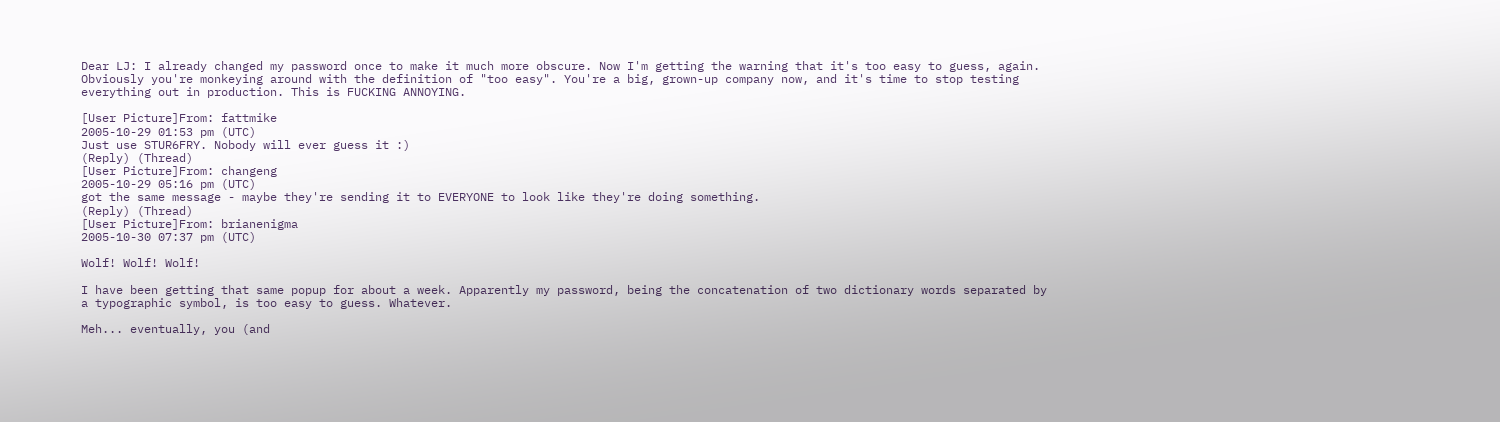Dear LJ: I already changed my password once to make it much more obscure. Now I'm getting the warning that it's too easy to guess, again. Obviously you're monkeying around with the definition of "too easy". You're a big, grown-up company now, and it's time to stop testing everything out in production. This is FUCKING ANNOYING.

[User Picture]From: fattmike
2005-10-29 01:53 pm (UTC)
Just use STUR6FRY. Nobody will ever guess it :)
(Reply) (Thread)
[User Picture]From: changeng
2005-10-29 05:16 pm (UTC)
got the same message - maybe they're sending it to EVERYONE to look like they're doing something.
(Reply) (Thread)
[User Picture]From: brianenigma
2005-10-30 07:37 pm (UTC)

Wolf! Wolf! Wolf!

I have been getting that same popup for about a week. Apparently my password, being the concatenation of two dictionary words separated by a typographic symbol, is too easy to guess. Whatever.

Meh... eventually, you (and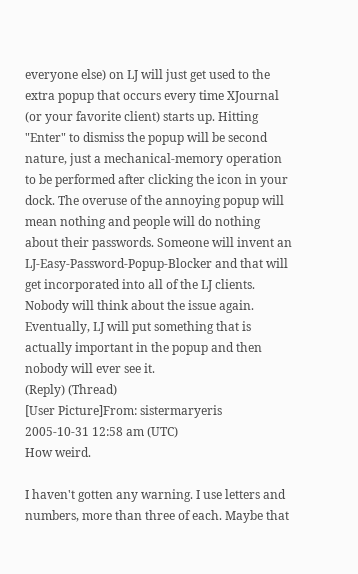everyone else) on LJ will just get used to the extra popup that occurs every time XJournal (or your favorite client) starts up. Hitting "Enter" to dismiss the popup will be second nature, just a mechanical-memory operation to be performed after clicking the icon in your dock. The overuse of the annoying popup will mean nothing and people will do nothing about their passwords. Someone will invent an LJ-Easy-Password-Popup-Blocker and that will get incorporated into all of the LJ clients. Nobody will think about the issue again. Eventually, LJ will put something that is actually important in the popup and then nobody will ever see it.
(Reply) (Thread)
[User Picture]From: sistermaryeris
2005-10-31 12:58 am (UTC)
How weird.

I haven't gotten any warning. I use letters and numbers, more than three of each. Maybe that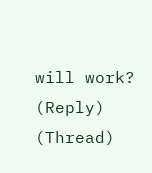will work?
(Reply) (Thread)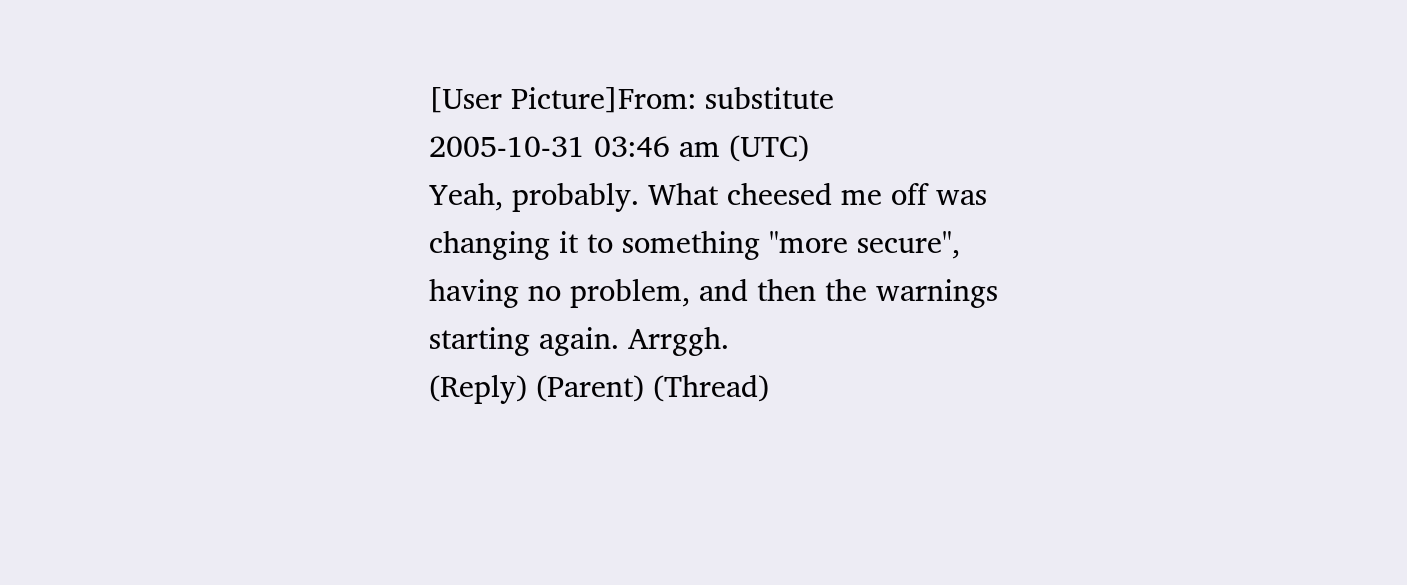[User Picture]From: substitute
2005-10-31 03:46 am (UTC)
Yeah, probably. What cheesed me off was changing it to something "more secure", having no problem, and then the warnings starting again. Arrggh.
(Reply) (Parent) (Thread)